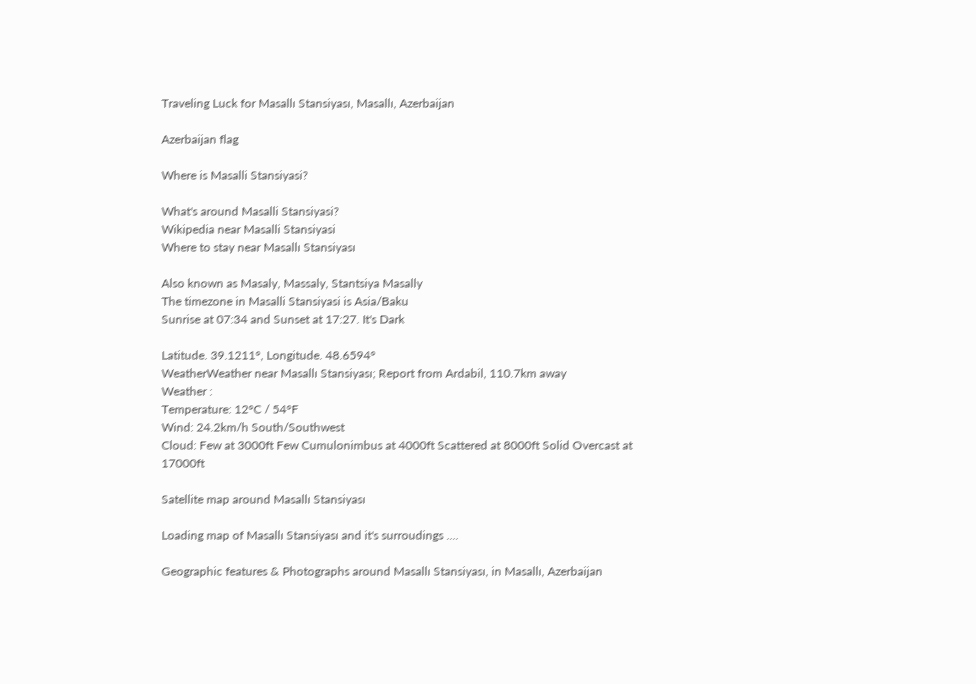Traveling Luck for Masallı Stansiyası, Masallı, Azerbaijan

Azerbaijan flag

Where is Masalli Stansiyasi?

What's around Masalli Stansiyasi?
Wikipedia near Masalli Stansiyasi
Where to stay near Masallı Stansiyası

Also known as Masaly, Massaly, Stantsiya Masally
The timezone in Masalli Stansiyasi is Asia/Baku
Sunrise at 07:34 and Sunset at 17:27. It's Dark

Latitude. 39.1211°, Longitude. 48.6594°
WeatherWeather near Masallı Stansiyası; Report from Ardabil, 110.7km away
Weather :
Temperature: 12°C / 54°F
Wind: 24.2km/h South/Southwest
Cloud: Few at 3000ft Few Cumulonimbus at 4000ft Scattered at 8000ft Solid Overcast at 17000ft

Satellite map around Masallı Stansiyası

Loading map of Masallı Stansiyası and it's surroudings ....

Geographic features & Photographs around Masallı Stansiyası, in Masallı, Azerbaijan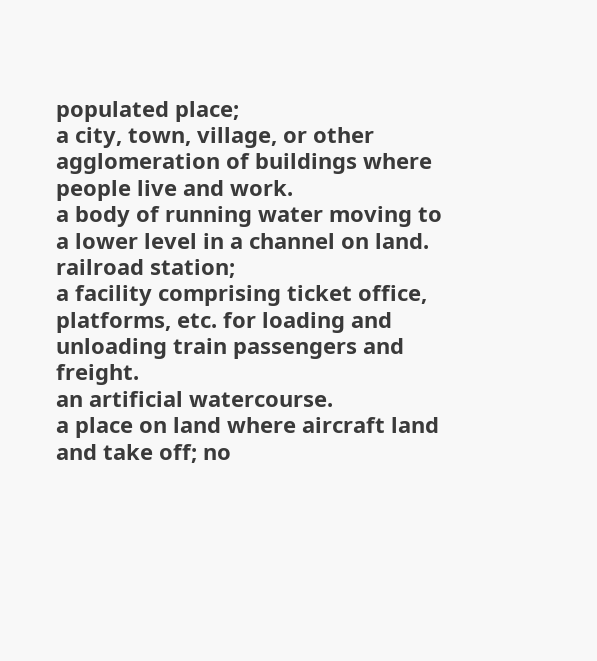populated place;
a city, town, village, or other agglomeration of buildings where people live and work.
a body of running water moving to a lower level in a channel on land.
railroad station;
a facility comprising ticket office, platforms, etc. for loading and unloading train passengers and freight.
an artificial watercourse.
a place on land where aircraft land and take off; no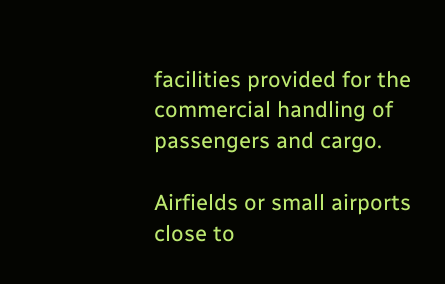facilities provided for the commercial handling of passengers and cargo.

Airfields or small airports close to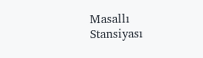Masallı Stansiyası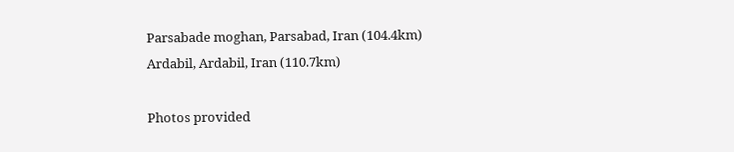Parsabade moghan, Parsabad, Iran (104.4km)
Ardabil, Ardabil, Iran (110.7km)

Photos provided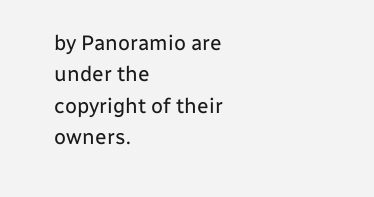by Panoramio are under the copyright of their owners.